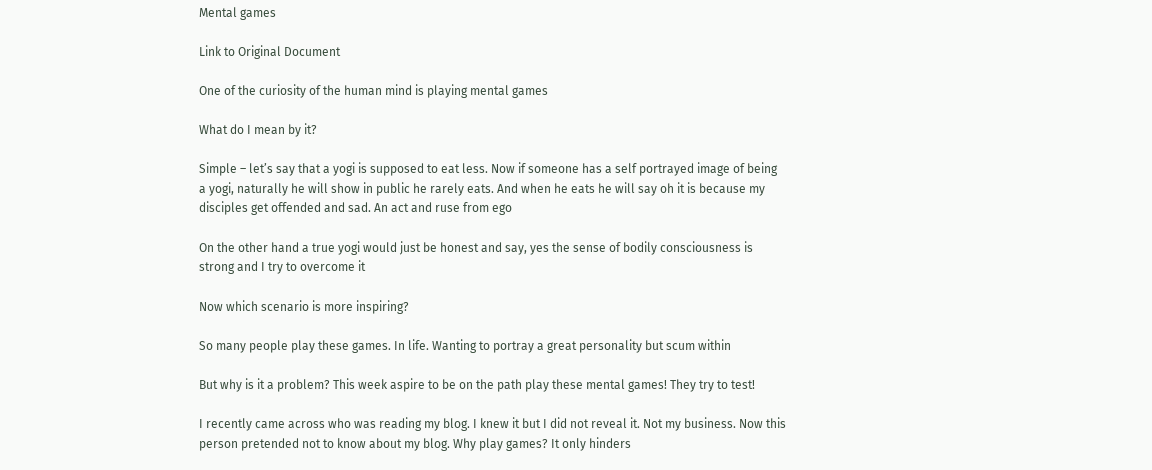Mental games

Link to Original Document

One of the curiosity of the human mind is playing mental games

What do I mean by it?

Simple – let’s say that a yogi is supposed to eat less. Now if someone has a self portrayed image of being a yogi, naturally he will show in public he rarely eats. And when he eats he will say oh it is because my disciples get offended and sad. An act and ruse from ego

On the other hand a true yogi would just be honest and say, yes the sense of bodily consciousness is strong and I try to overcome it

Now which scenario is more inspiring?

So many people play these games. In life. Wanting to portray a great personality but scum within

But why is it a problem? This week aspire to be on the path play these mental games! They try to test!

I recently came across who was reading my blog. I knew it but I did not reveal it. Not my business. Now this person pretended not to know about my blog. Why play games? It only hinders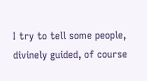I try to tell some people, divinely guided, of course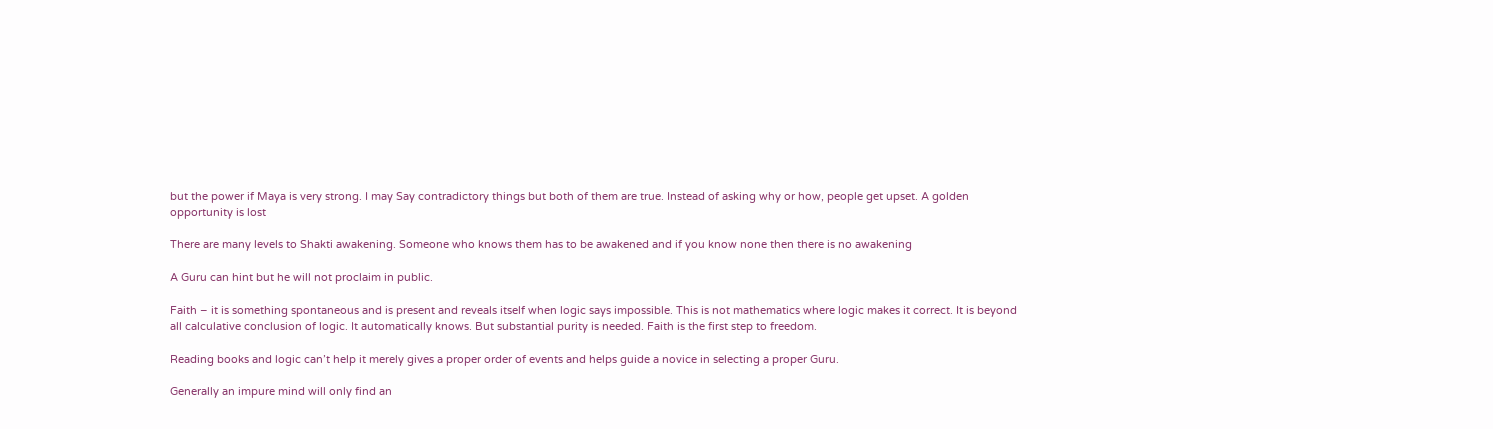but the power if Maya is very strong. I may Say contradictory things but both of them are true. Instead of asking why or how, people get upset. A golden opportunity is lost

There are many levels to Shakti awakening. Someone who knows them has to be awakened and if you know none then there is no awakening

A Guru can hint but he will not proclaim in public.

Faith – it is something spontaneous and is present and reveals itself when logic says impossible. This is not mathematics where logic makes it correct. It is beyond all calculative conclusion of logic. It automatically knows. But substantial purity is needed. Faith is the first step to freedom.

Reading books and logic can’t help it merely gives a proper order of events and helps guide a novice in selecting a proper Guru.

Generally an impure mind will only find an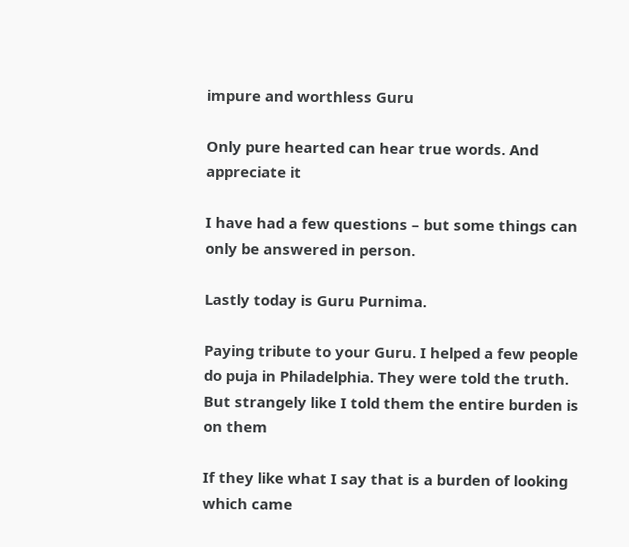impure and worthless Guru

Only pure hearted can hear true words. And appreciate it

I have had a few questions – but some things can only be answered in person.

Lastly today is Guru Purnima.

Paying tribute to your Guru. I helped a few people do puja in Philadelphia. They were told the truth. But strangely like I told them the entire burden is on them

If they like what I say that is a burden of looking which came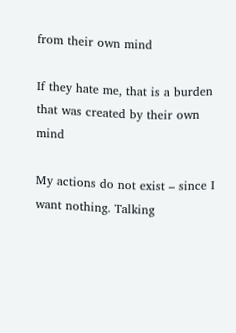from their own mind

If they hate me, that is a burden that was created by their own mind

My actions do not exist – since I want nothing. Talking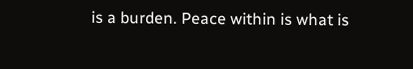is a burden. Peace within is what is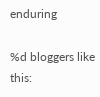enduring

%d bloggers like this: